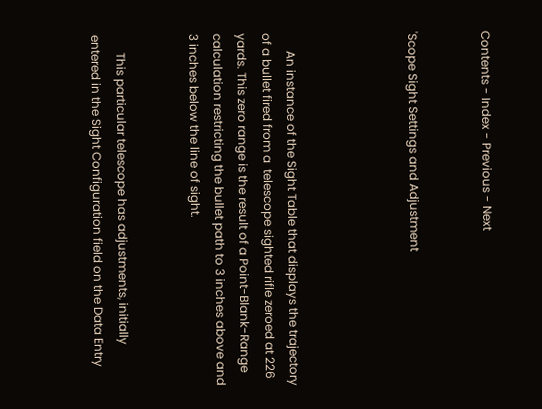Contents - Index - Previous - Next


'Scope Sight Settings and Adjustment




      An instance of the Sight Table that displays the trajectory of a bullet fired from a  telescope sighted rifle zeroed at 226 yards. This zero range is the result of a Point-Blank-Range calculation restricting the bullet path to 3 inches above and 3 inches below the line of sight.


      This particular telescope has adjustments, initially entered in the Sight Configuration field on the Data Entry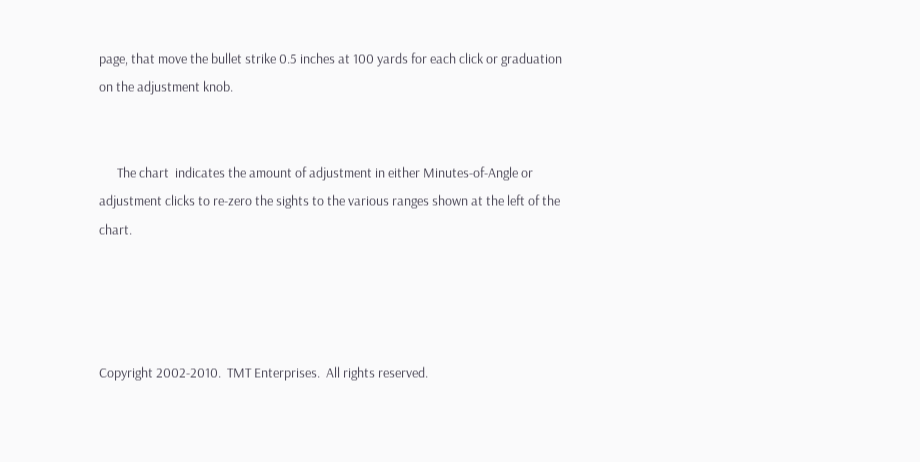page, that move the bullet strike 0.5 inches at 100 yards for each click or graduation on the adjustment knob.


      The chart  indicates the amount of adjustment in either Minutes-of-Angle or adjustment clicks to re-zero the sights to the various ranges shown at the left of the chart.




Copyright 2002-2010.  TMT Enterprises.  All rights reserved.